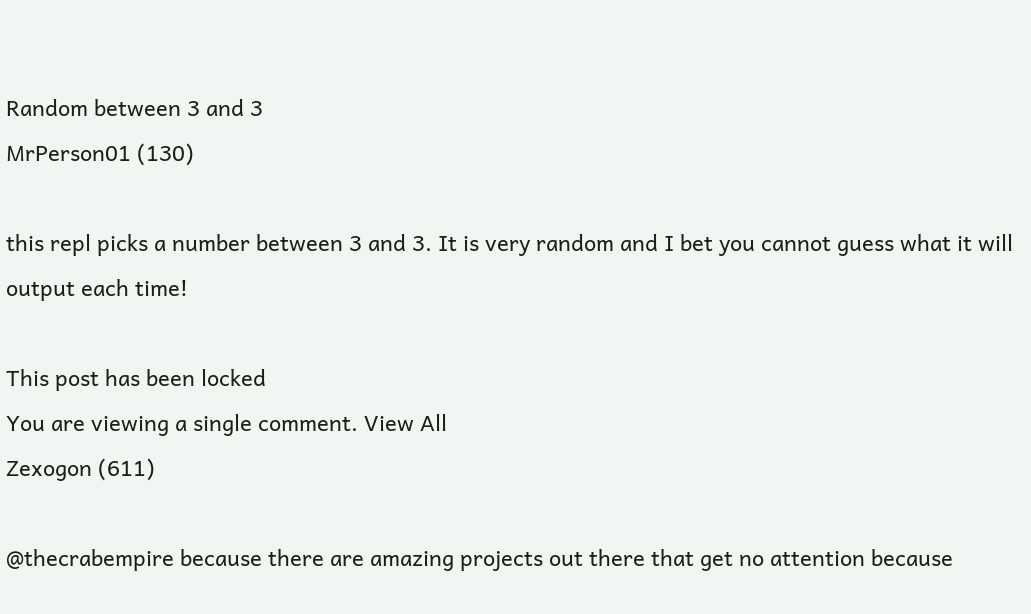Random between 3 and 3
MrPerson01 (130)

this repl picks a number between 3 and 3. It is very random and I bet you cannot guess what it will output each time!

This post has been locked
You are viewing a single comment. View All
Zexogon (611)

@thecrabempire because there are amazing projects out there that get no attention because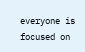everyone is focused on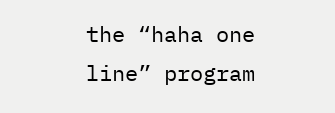the “haha one line” program